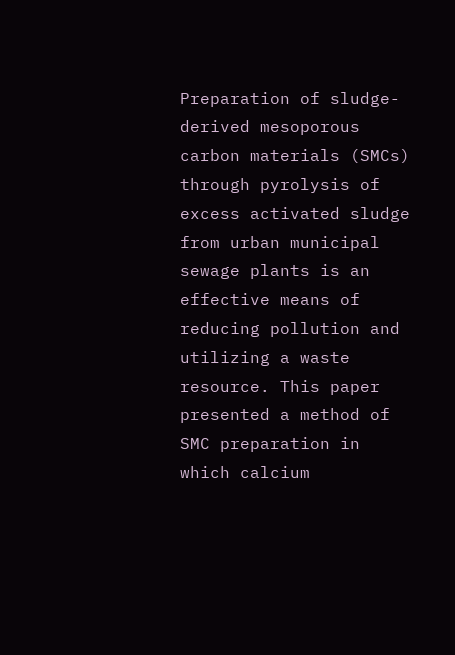Preparation of sludge-derived mesoporous carbon materials (SMCs) through pyrolysis of excess activated sludge from urban municipal sewage plants is an effective means of reducing pollution and utilizing a waste resource. This paper presented a method of SMC preparation in which calcium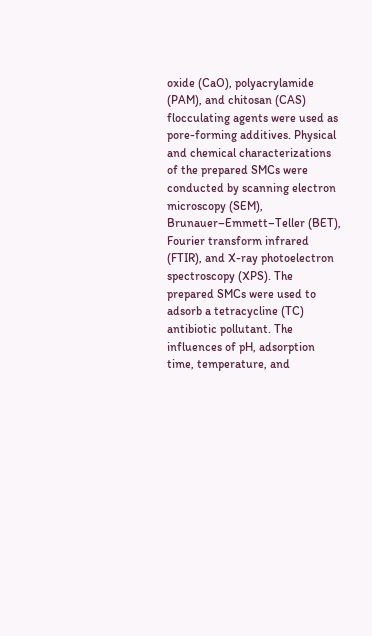oxide (CaO), polyacrylamide (PAM), and chitosan (CAS) flocculating agents were used as pore-forming additives. Physical and chemical characterizations of the prepared SMCs were conducted by scanning electron microscopy (SEM), Brunauer–Emmett–Teller (BET), Fourier transform infrared (FTIR), and X-ray photoelectron spectroscopy (XPS). The prepared SMCs were used to adsorb a tetracycline (TC) antibiotic pollutant. The influences of pH, adsorption time, temperature, and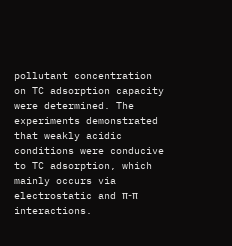pollutant concentration on TC adsorption capacity were determined. The experiments demonstrated that weakly acidic conditions were conducive to TC adsorption, which mainly occurs via electrostatic and π-π interactions.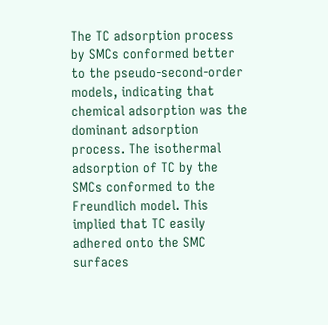The TC adsorption process by SMCs conformed better to the pseudo-second-order models, indicating that chemical adsorption was the dominant adsorption process. The isothermal adsorption of TC by the SMCs conformed to the Freundlich model. This implied that TC easily adhered onto the SMC surfaces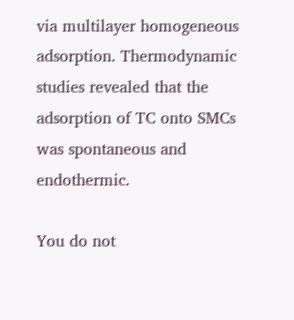via multilayer homogeneous adsorption. Thermodynamic studies revealed that the adsorption of TC onto SMCs was spontaneous and endothermic.

You do not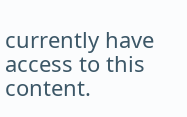currently have access to this content.